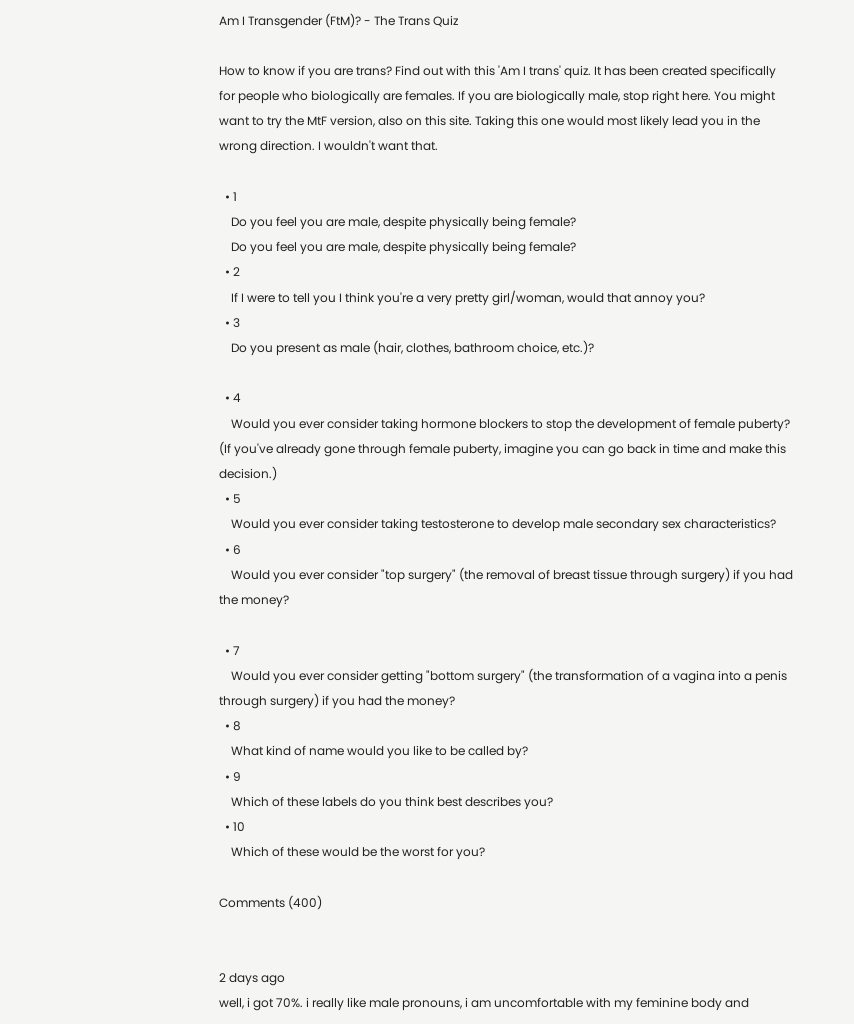Am I Transgender (FtM)? - The Trans Quiz

How to know if you are trans? Find out with this 'Am I trans' quiz. It has been created specifically for people who biologically are females. If you are biologically male, stop right here. You might want to try the MtF version, also on this site. Taking this one would most likely lead you in the wrong direction. I wouldn't want that.

  • 1
    Do you feel you are male, despite physically being female?
    Do you feel you are male, despite physically being female?
  • 2
    If I were to tell you I think you're a very pretty girl/woman, would that annoy you?
  • 3
    Do you present as male (hair, clothes, bathroom choice, etc.)?

  • 4
    Would you ever consider taking hormone blockers to stop the development of female puberty? (If you've already gone through female puberty, imagine you can go back in time and make this decision.)
  • 5
    Would you ever consider taking testosterone to develop male secondary sex characteristics?
  • 6
    Would you ever consider "top surgery" (the removal of breast tissue through surgery) if you had the money?

  • 7
    Would you ever consider getting "bottom surgery" (the transformation of a vagina into a penis through surgery) if you had the money?
  • 8
    What kind of name would you like to be called by?
  • 9
    Which of these labels do you think best describes you?
  • 10
    Which of these would be the worst for you?

Comments (400)


2 days ago
well, i got 70%. i really like male pronouns, i am uncomfortable with my feminine body and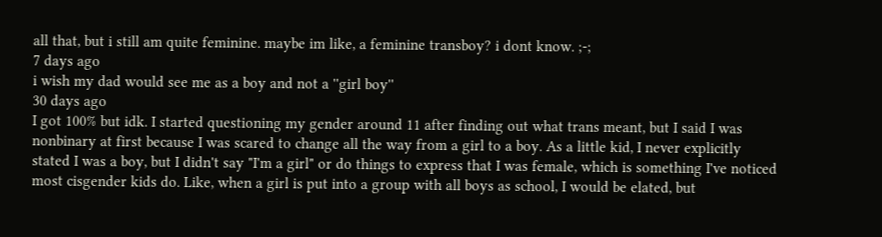all that, but i still am quite feminine. maybe im like, a feminine transboy? i dont know. ;-;
7 days ago
i wish my dad would see me as a boy and not a ''girl boy''
30 days ago
I got 100% but idk. I started questioning my gender around 11 after finding out what trans meant, but I said I was nonbinary at first because I was scared to change all the way from a girl to a boy. As a little kid, I never explicitly stated I was a boy, but I didn't say "I'm a girl" or do things to express that I was female, which is something I've noticed most cisgender kids do. Like, when a girl is put into a group with all boys as school, I would be elated, but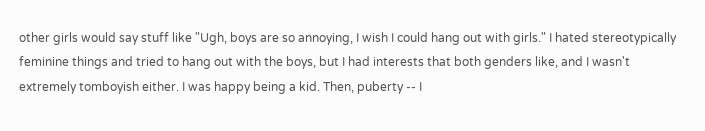other girls would say stuff like "Ugh, boys are so annoying, I wish I could hang out with girls." I hated stereotypically feminine things and tried to hang out with the boys, but I had interests that both genders like, and I wasn't extremely tomboyish either. I was happy being a kid. Then, puberty -- I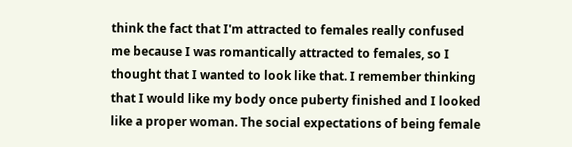think the fact that I'm attracted to females really confused me because I was romantically attracted to females, so I thought that I wanted to look like that. I remember thinking that I would like my body once puberty finished and I looked like a proper woman. The social expectations of being female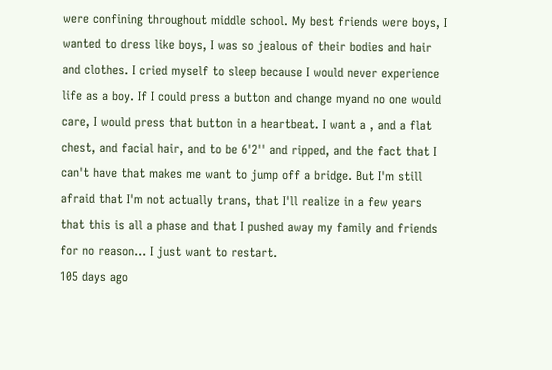were confining throughout middle school. My best friends were boys, I wanted to dress like boys, I was so jealous of their bodies and hair and clothes. I cried myself to sleep because I would never experience life as a boy. If I could press a button and change myand no one would care, I would press that button in a heartbeat. I want a , and a flat chest, and facial hair, and to be 6'2'' and ripped, and the fact that I can't have that makes me want to jump off a bridge. But I'm still afraid that I'm not actually trans, that I'll realize in a few years that this is all a phase and that I pushed away my family and friends for no reason... I just want to restart.
105 days ago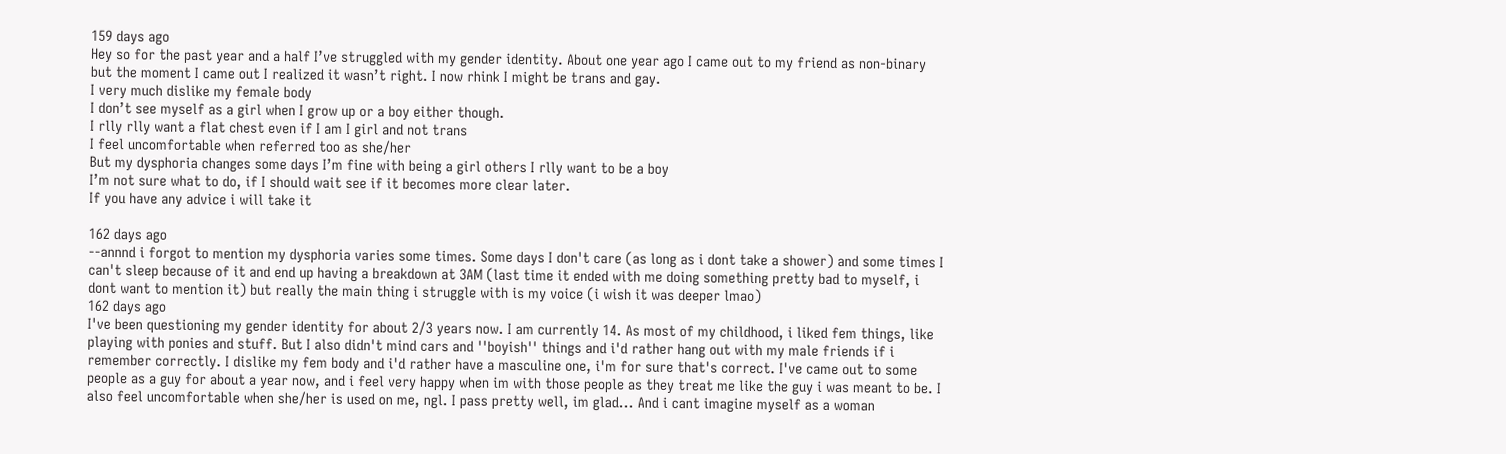159 days ago
Hey so for the past year and a half I’ve struggled with my gender identity. About one year ago I came out to my friend as non-binary but the moment I came out I realized it wasn’t right. I now rhink I might be trans and gay.
I very much dislike my female body
I don’t see myself as a girl when I grow up or a boy either though.
I rlly rlly want a flat chest even if I am I girl and not trans
I feel uncomfortable when referred too as she/her
But my dysphoria changes some days I’m fine with being a girl others I rlly want to be a boy
I’m not sure what to do, if I should wait see if it becomes more clear later.
If you have any advice i will take it

162 days ago
--annnd i forgot to mention my dysphoria varies some times. Some days I don't care (as long as i dont take a shower) and some times I can't sleep because of it and end up having a breakdown at 3AM (last time it ended with me doing something pretty bad to myself, i dont want to mention it) but really the main thing i struggle with is my voice (i wish it was deeper lmao)
162 days ago
I've been questioning my gender identity for about 2/3 years now. I am currently 14. As most of my childhood, i liked fem things, like playing with ponies and stuff. But I also didn't mind cars and ''boyish'' things and i'd rather hang out with my male friends if i remember correctly. I dislike my fem body and i'd rather have a masculine one, i'm for sure that's correct. I've came out to some people as a guy for about a year now, and i feel very happy when im with those people as they treat me like the guy i was meant to be. I also feel uncomfortable when she/her is used on me, ngl. I pass pretty well, im glad... And i cant imagine myself as a woman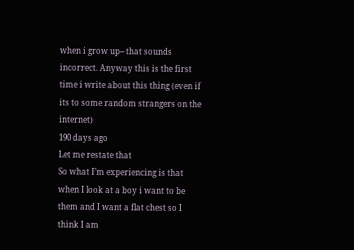when i grow up-- that sounds incorrect. Anyway this is the first time i write about this thing (even if its to some random strangers on the internet)
190 days ago
Let me restate that
So what I’m experiencing is that when I look at a boy i want to be them and I want a flat chest so I think I am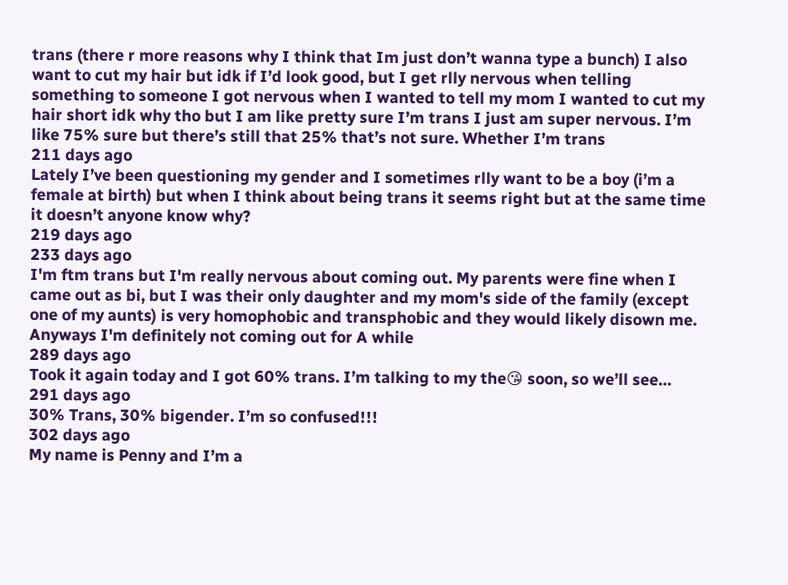trans (there r more reasons why I think that Im just don’t wanna type a bunch) I also want to cut my hair but idk if I’d look good, but I get rlly nervous when telling something to someone I got nervous when I wanted to tell my mom I wanted to cut my hair short idk why tho but I am like pretty sure I’m trans I just am super nervous. I’m like 75% sure but there’s still that 25% that’s not sure. Whether I’m trans
211 days ago
Lately I’ve been questioning my gender and I sometimes rlly want to be a boy (i’m a female at birth) but when I think about being trans it seems right but at the same time it doesn’t anyone know why?
219 days ago
233 days ago
I'm ftm trans but I'm really nervous about coming out. My parents were fine when I came out as bi, but I was their only daughter and my mom's side of the family (except one of my aunts) is very homophobic and transphobic and they would likely disown me. Anyways I'm definitely not coming out for A while
289 days ago
Took it again today and I got 60% trans. I’m talking to my the😘 soon, so we’ll see…
291 days ago
30% Trans, 30% bigender. I’m so confused!!!
302 days ago
My name is Penny and I’m a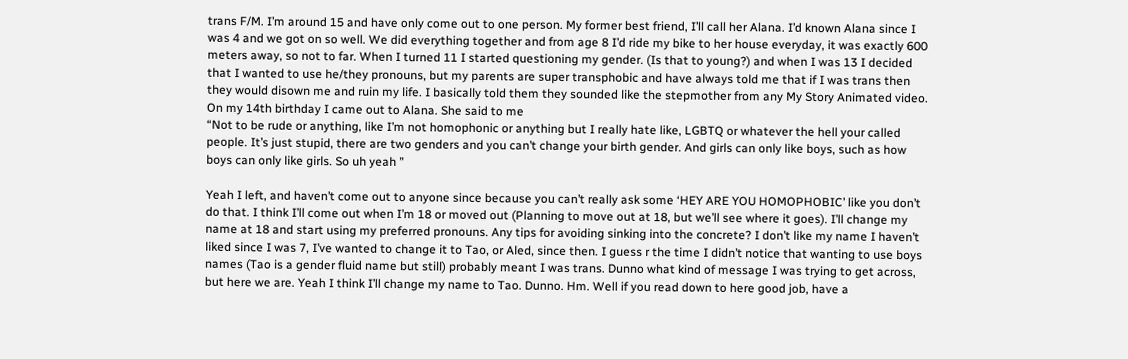trans F/M. I’m around 15 and have only come out to one person. My former best friend, I’ll call her Alana. I’d known Alana since I was 4 and we got on so well. We did everything together and from age 8 I’d ride my bike to her house everyday, it was exactly 600 meters away, so not to far. When I turned 11 I started questioning my gender. (Is that to young?) and when I was 13 I decided that I wanted to use he/they pronouns, but my parents are super transphobic and have always told me that if I was trans then they would disown me and ruin my life. I basically told them they sounded like the stepmother from any My Story Animated video. On my 14th birthday I came out to Alana. She said to me
“Not to be rude or anything, like I’m not homophonic or anything but I really hate like, LGBTQ or whatever the hell your called people. It’s just stupid, there are two genders and you can’t change your birth gender. And girls can only like boys, such as how boys can only like girls. So uh yeah ”

Yeah I left, and haven’t come out to anyone since because you can’t really ask some ‘HEY ARE YOU HOMOPHOBIC’ like you don’t do that. I think I’ll come out when I’m 18 or moved out (Planning to move out at 18, but we’ll see where it goes). I’ll change my name at 18 and start using my preferred pronouns. Any tips for avoiding sinking into the concrete? I don’t like my name I haven’t liked since I was 7, I’ve wanted to change it to Tao, or Aled, since then. I guess r the time I didn’t notice that wanting to use boys names (Tao is a gender fluid name but still) probably meant I was trans. Dunno what kind of message I was trying to get across, but here we are. Yeah I think I’ll change my name to Tao. Dunno. Hm. Well if you read down to here good job, have a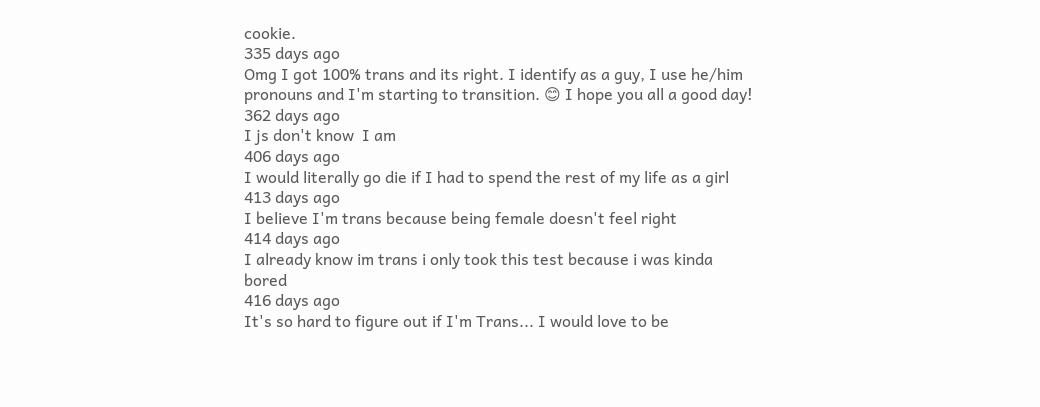cookie.
335 days ago
Omg I got 100% trans and its right. I identify as a guy, I use he/him pronouns and I'm starting to transition. 😊 I hope you all a good day!
362 days ago
I js don't know  I am
406 days ago
I would literally go die if I had to spend the rest of my life as a girl
413 days ago
I believe I'm trans because being female doesn't feel right
414 days ago
I already know im trans i only took this test because i was kinda bored
416 days ago
It's so hard to figure out if I'm Trans... I would love to be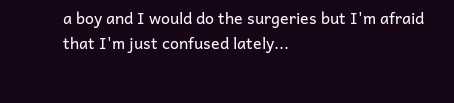a boy and I would do the surgeries but I'm afraid that I'm just confused lately...